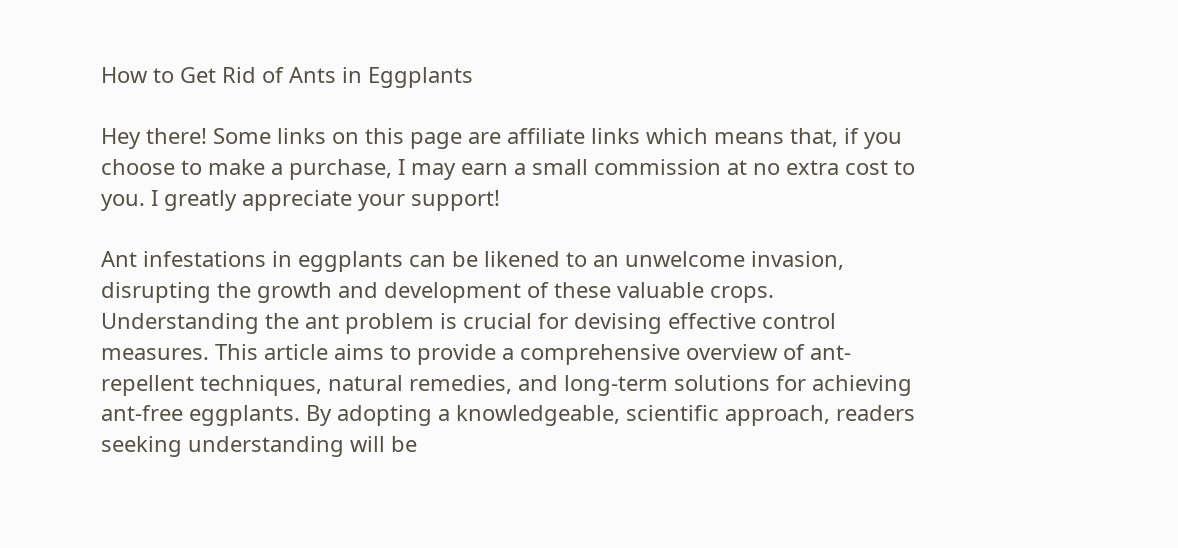How to Get Rid of Ants in Eggplants

Hey there! Some links on this page are affiliate links which means that, if you choose to make a purchase, I may earn a small commission at no extra cost to you. I greatly appreciate your support!

Ant infestations in eggplants can be likened to an unwelcome invasion, disrupting the growth and development of these valuable crops. Understanding the ant problem is crucial for devising effective control measures. This article aims to provide a comprehensive overview of ant-repellent techniques, natural remedies, and long-term solutions for achieving ant-free eggplants. By adopting a knowledgeable, scientific approach, readers seeking understanding will be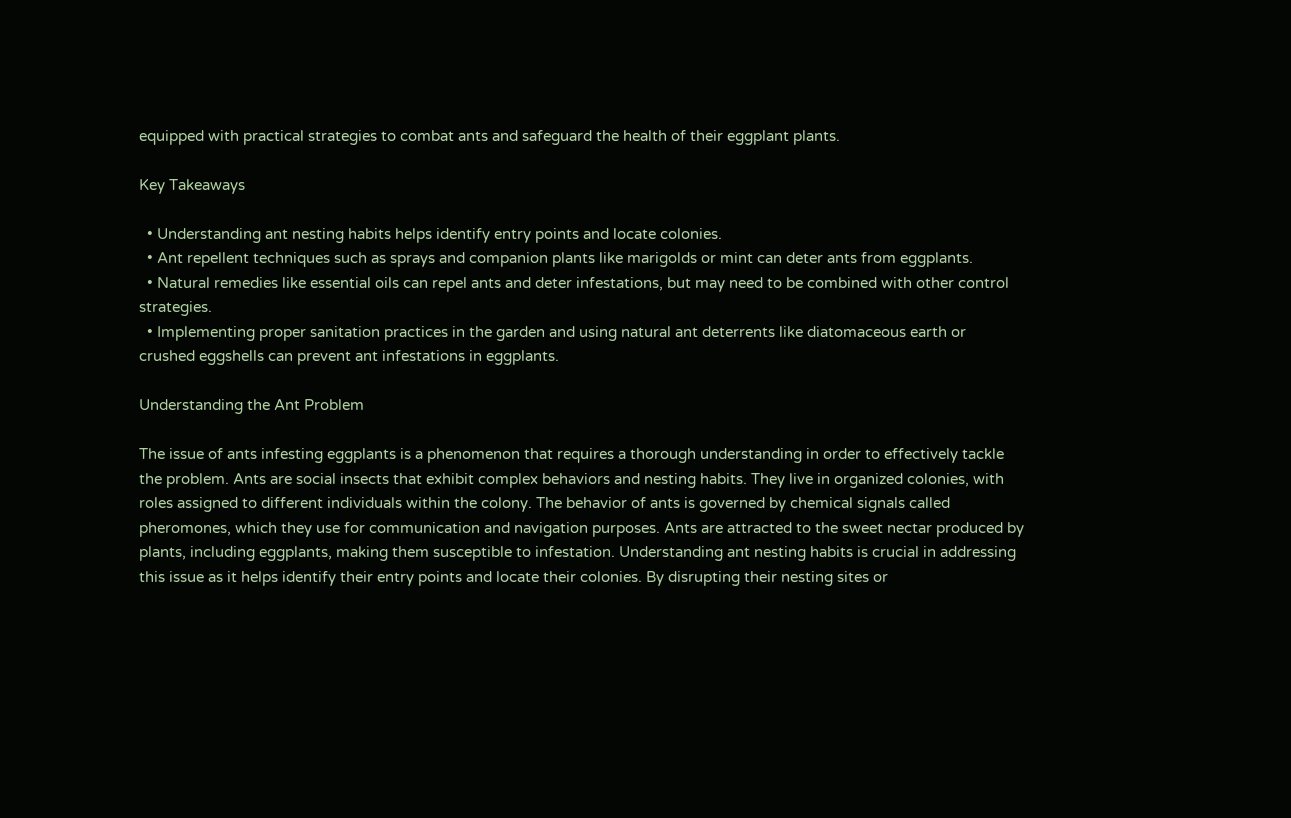equipped with practical strategies to combat ants and safeguard the health of their eggplant plants.

Key Takeaways

  • Understanding ant nesting habits helps identify entry points and locate colonies.
  • Ant repellent techniques such as sprays and companion plants like marigolds or mint can deter ants from eggplants.
  • Natural remedies like essential oils can repel ants and deter infestations, but may need to be combined with other control strategies.
  • Implementing proper sanitation practices in the garden and using natural ant deterrents like diatomaceous earth or crushed eggshells can prevent ant infestations in eggplants.

Understanding the Ant Problem

The issue of ants infesting eggplants is a phenomenon that requires a thorough understanding in order to effectively tackle the problem. Ants are social insects that exhibit complex behaviors and nesting habits. They live in organized colonies, with roles assigned to different individuals within the colony. The behavior of ants is governed by chemical signals called pheromones, which they use for communication and navigation purposes. Ants are attracted to the sweet nectar produced by plants, including eggplants, making them susceptible to infestation. Understanding ant nesting habits is crucial in addressing this issue as it helps identify their entry points and locate their colonies. By disrupting their nesting sites or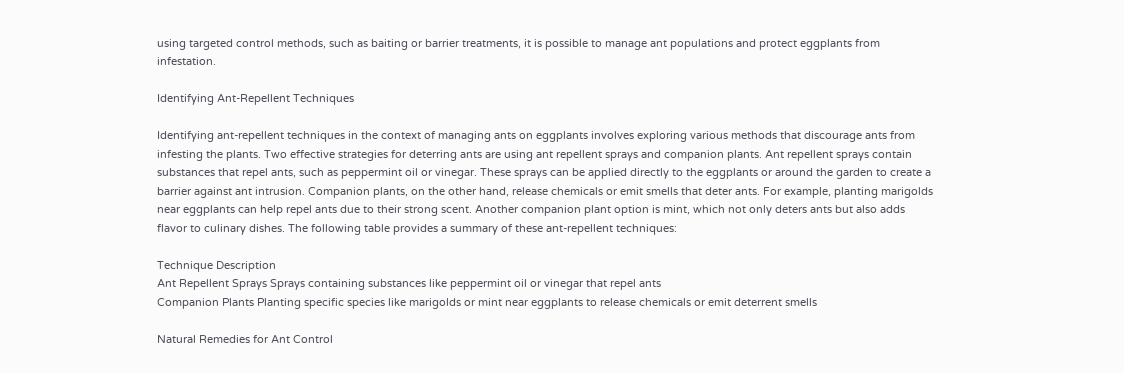using targeted control methods, such as baiting or barrier treatments, it is possible to manage ant populations and protect eggplants from infestation.

Identifying Ant-Repellent Techniques

Identifying ant-repellent techniques in the context of managing ants on eggplants involves exploring various methods that discourage ants from infesting the plants. Two effective strategies for deterring ants are using ant repellent sprays and companion plants. Ant repellent sprays contain substances that repel ants, such as peppermint oil or vinegar. These sprays can be applied directly to the eggplants or around the garden to create a barrier against ant intrusion. Companion plants, on the other hand, release chemicals or emit smells that deter ants. For example, planting marigolds near eggplants can help repel ants due to their strong scent. Another companion plant option is mint, which not only deters ants but also adds flavor to culinary dishes. The following table provides a summary of these ant-repellent techniques:

Technique Description
Ant Repellent Sprays Sprays containing substances like peppermint oil or vinegar that repel ants
Companion Plants Planting specific species like marigolds or mint near eggplants to release chemicals or emit deterrent smells

Natural Remedies for Ant Control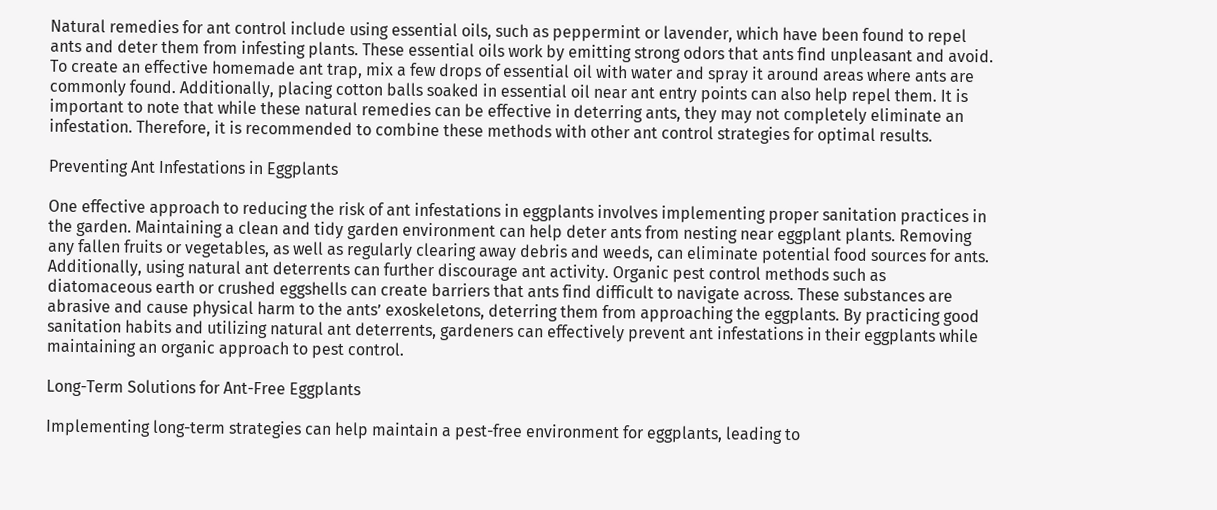Natural remedies for ant control include using essential oils, such as peppermint or lavender, which have been found to repel ants and deter them from infesting plants. These essential oils work by emitting strong odors that ants find unpleasant and avoid. To create an effective homemade ant trap, mix a few drops of essential oil with water and spray it around areas where ants are commonly found. Additionally, placing cotton balls soaked in essential oil near ant entry points can also help repel them. It is important to note that while these natural remedies can be effective in deterring ants, they may not completely eliminate an infestation. Therefore, it is recommended to combine these methods with other ant control strategies for optimal results.

Preventing Ant Infestations in Eggplants

One effective approach to reducing the risk of ant infestations in eggplants involves implementing proper sanitation practices in the garden. Maintaining a clean and tidy garden environment can help deter ants from nesting near eggplant plants. Removing any fallen fruits or vegetables, as well as regularly clearing away debris and weeds, can eliminate potential food sources for ants. Additionally, using natural ant deterrents can further discourage ant activity. Organic pest control methods such as diatomaceous earth or crushed eggshells can create barriers that ants find difficult to navigate across. These substances are abrasive and cause physical harm to the ants’ exoskeletons, deterring them from approaching the eggplants. By practicing good sanitation habits and utilizing natural ant deterrents, gardeners can effectively prevent ant infestations in their eggplants while maintaining an organic approach to pest control.

Long-Term Solutions for Ant-Free Eggplants

Implementing long-term strategies can help maintain a pest-free environment for eggplants, leading to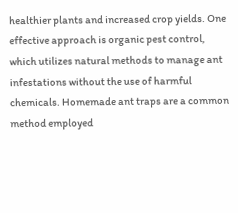healthier plants and increased crop yields. One effective approach is organic pest control, which utilizes natural methods to manage ant infestations without the use of harmful chemicals. Homemade ant traps are a common method employed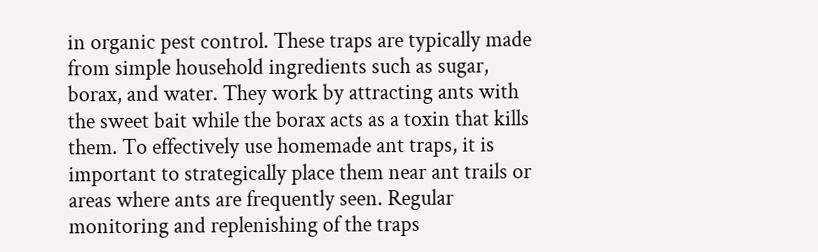in organic pest control. These traps are typically made from simple household ingredients such as sugar, borax, and water. They work by attracting ants with the sweet bait while the borax acts as a toxin that kills them. To effectively use homemade ant traps, it is important to strategically place them near ant trails or areas where ants are frequently seen. Regular monitoring and replenishing of the traps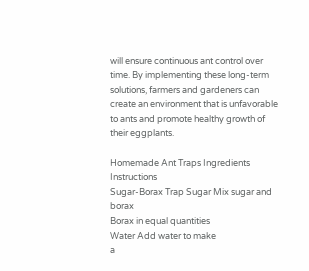will ensure continuous ant control over time. By implementing these long-term solutions, farmers and gardeners can create an environment that is unfavorable to ants and promote healthy growth of their eggplants.

Homemade Ant Traps Ingredients Instructions
Sugar-Borax Trap Sugar Mix sugar and borax
Borax in equal quantities
Water Add water to make
a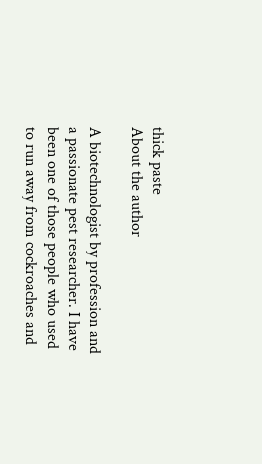thick paste
About the author

A biotechnologist by profession and a passionate pest researcher. I have been one of those people who used to run away from cockroaches and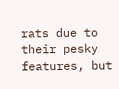rats due to their pesky features, but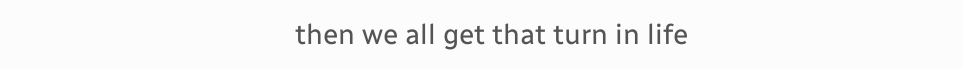then we all get that turn in life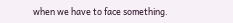when we have to face something.